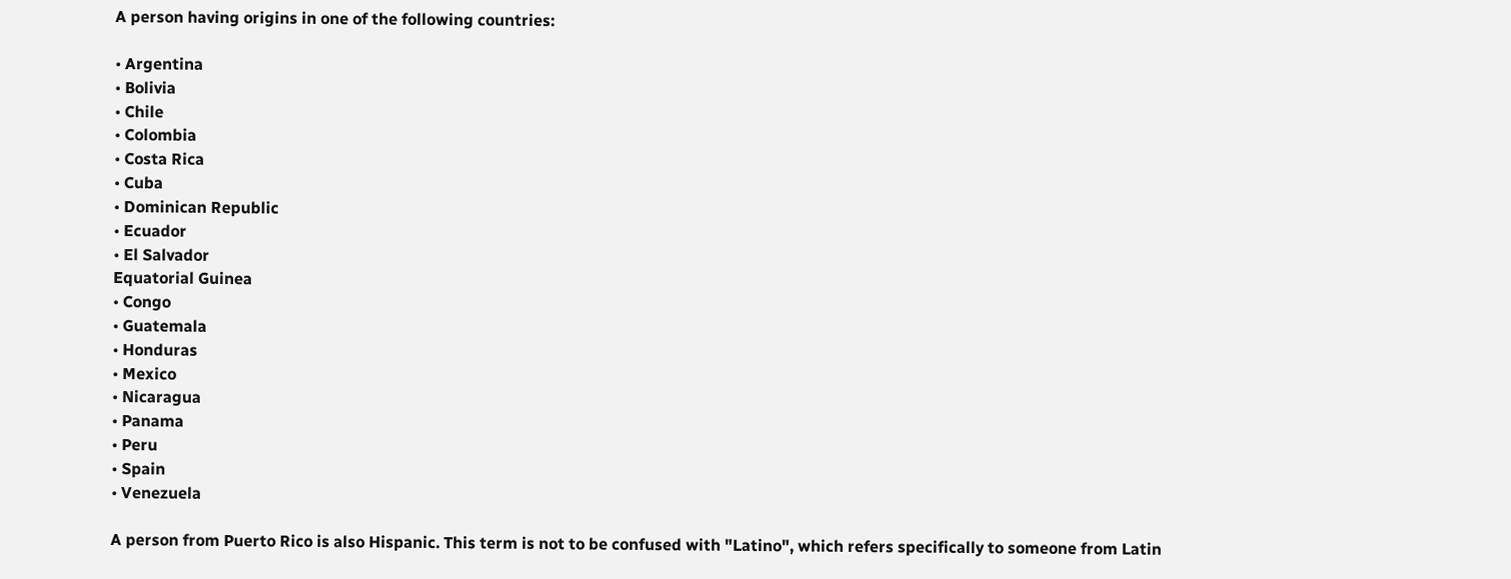A person having origins in one of the following countries:

• Argentina
• Bolivia
• Chile
• Colombia
• Costa Rica
• Cuba
• Dominican Republic
• Ecuador
• El Salvador
Equatorial Guinea
• Congo
• Guatemala
• Honduras
• Mexico
• Nicaragua
• Panama
• Peru
• Spain
• Venezuela

A person from Puerto Rico is also Hispanic. This term is not to be confused with "Latino", which refers specifically to someone from Latin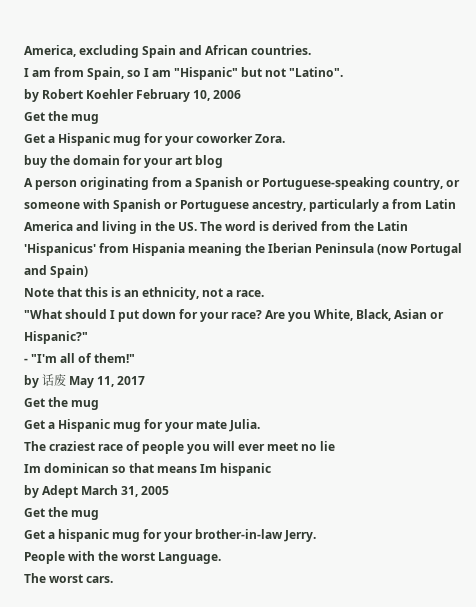America, excluding Spain and African countries.
I am from Spain, so I am "Hispanic" but not "Latino".
by Robert Koehler February 10, 2006
Get the mug
Get a Hispanic mug for your coworker Zora.
buy the domain for your art blog
A person originating from a Spanish or Portuguese-speaking country, or someone with Spanish or Portuguese ancestry, particularly a from Latin America and living in the US. The word is derived from the Latin 'Hispanicus' from Hispania meaning the Iberian Peninsula (now Portugal and Spain)
Note that this is an ethnicity, not a race.
"What should I put down for your race? Are you White, Black, Asian or Hispanic?"
- "I'm all of them!"
by 话废 May 11, 2017
Get the mug
Get a Hispanic mug for your mate Julia.
The craziest race of people you will ever meet no lie
Im dominican so that means Im hispanic
by Adept March 31, 2005
Get the mug
Get a hispanic mug for your brother-in-law Jerry.
People with the worst Language.
The worst cars.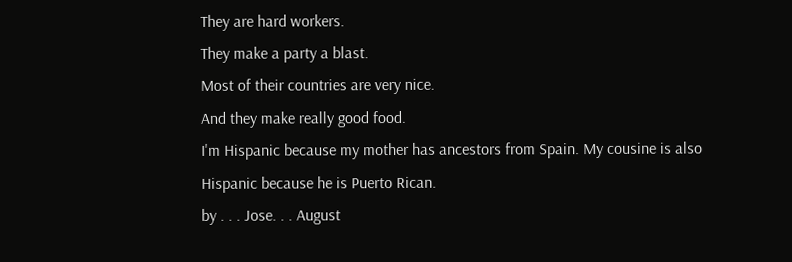They are hard workers.
They make a party a blast.
Most of their countries are very nice.
And they make really good food.
I'm Hispanic because my mother has ancestors from Spain. My cousine is also Hispanic because he is Puerto Rican.
by . . . Jose. . . August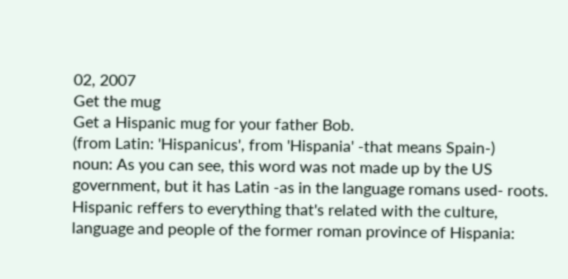02, 2007
Get the mug
Get a Hispanic mug for your father Bob.
(from Latin: 'Hispanicus', from 'Hispania' -that means Spain-)
noun: As you can see, this word was not made up by the US government, but it has Latin -as in the language romans used- roots.
Hispanic reffers to everything that's related with the culture, language and people of the former roman province of Hispania: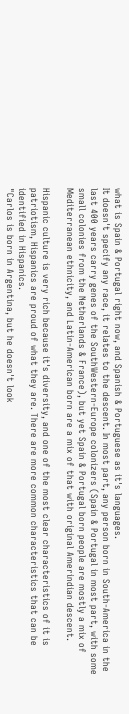what is Spain & Portugal right now, and Spanish & Portuguese as it's languages.
It doesn't specify any race, it relates to the descent. In most part, any person born in South-America in the last 400 years carry genes of the SouthWestern-Europe colonizers (Spain & Portugal in most part, with some small colonies from the Netherlands & France), but yet Spain & Portugal born people are mostly a mix of Mediterranean ethnicity, and Latin-American born are a mix of that with original Amerindian descent.

Hispanic culture is very rich because it's diversity, and one of the most clear characteristics of it is patriotism, Hispanics are proud of what they are. There are more common characteristics that can be identified in Hispanics.
"Carlos is born in Argentina, but he doesn't look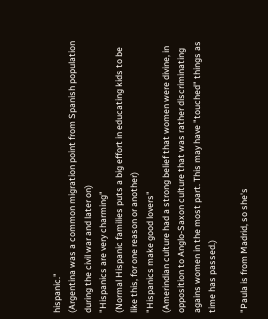hispanic."
(Argentina was a common migration point from Spanish population during the civil war and later on)
"Hispanics are very charming"
(Normal Hispanic families puts a big effort in educating kids to be like this, for one reason or another)
"Hispanics make good lovers"
(Amerindian culture had a strong belief that women were divine, in opposition to Anglo-Saxon culture that was rather discriminating agains women in the most part. This may have "touched" things as time has passed.)

"Paula is from Madrid, so she's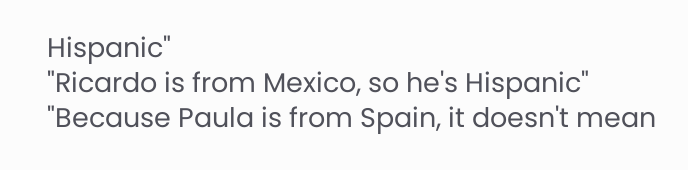Hispanic"
"Ricardo is from Mexico, so he's Hispanic"
"Because Paula is from Spain, it doesn't mean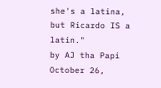she's a latina, but Ricardo IS a latin."
by AJ tha Papi October 26,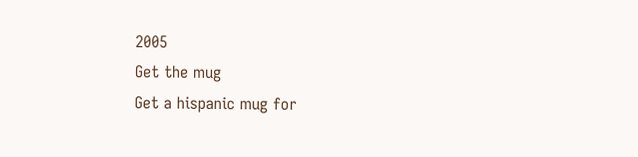2005
Get the mug
Get a hispanic mug for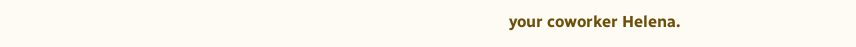your coworker Helena.